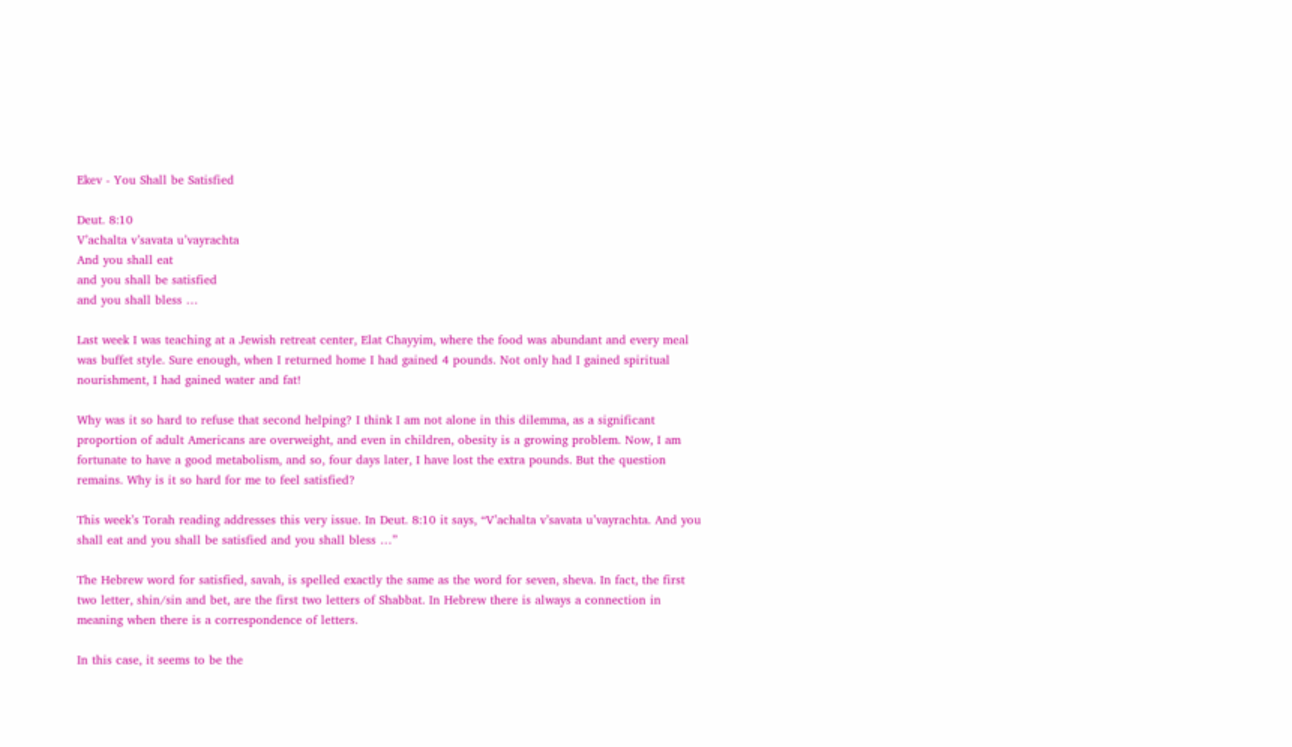Ekev - You Shall be Satisfied

Deut. 8:10
V’achalta v’savata u’vayrachta
And you shall eat
and you shall be satisfied
and you shall bless …

Last week I was teaching at a Jewish retreat center, Elat Chayyim, where the food was abundant and every meal was buffet style. Sure enough, when I returned home I had gained 4 pounds. Not only had I gained spiritual nourishment, I had gained water and fat!

Why was it so hard to refuse that second helping? I think I am not alone in this dilemma, as a significant proportion of adult Americans are overweight, and even in children, obesity is a growing problem. Now, I am fortunate to have a good metabolism, and so, four days later, I have lost the extra pounds. But the question remains. Why is it so hard for me to feel satisfied?

This week’s Torah reading addresses this very issue. In Deut. 8:10 it says, “V’achalta v’savata u’vayrachta. And you shall eat and you shall be satisfied and you shall bless …”

The Hebrew word for satisfied, savah, is spelled exactly the same as the word for seven, sheva. In fact, the first two letter, shin/sin and bet, are the first two letters of Shabbat. In Hebrew there is always a connection in meaning when there is a correspondence of letters.

In this case, it seems to be the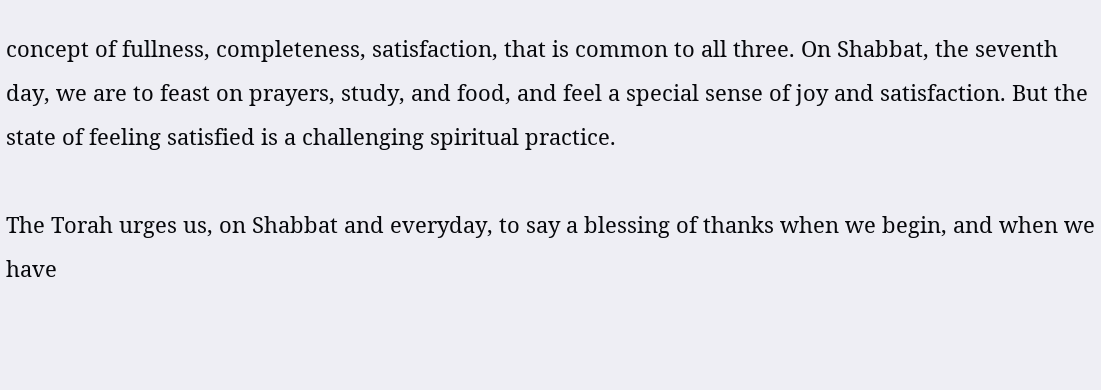concept of fullness, completeness, satisfaction, that is common to all three. On Shabbat, the seventh day, we are to feast on prayers, study, and food, and feel a special sense of joy and satisfaction. But the state of feeling satisfied is a challenging spiritual practice.

The Torah urges us, on Shabbat and everyday, to say a blessing of thanks when we begin, and when we have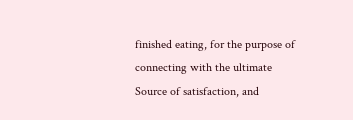finished eating, for the purpose of connecting with the ultimate Source of satisfaction, and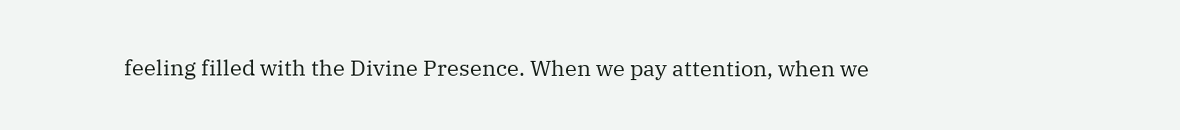feeling filled with the Divine Presence. When we pay attention, when we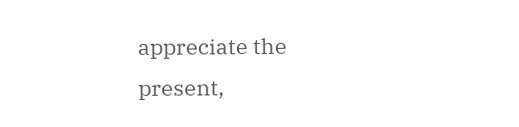appreciate the present,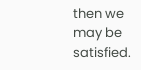then we may be satisfied.